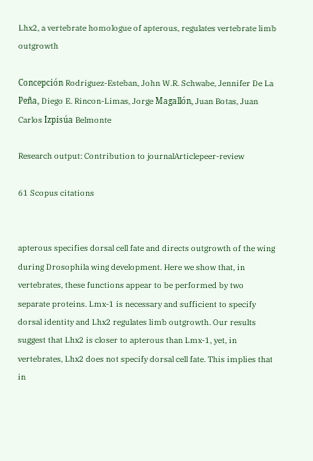Lhx2, a vertebrate homologue of apterous, regulates vertebrate limb outgrowth

Concepción Rodriguez-Esteban, John W.R. Schwabe, Jennifer De La Peña, Diego E. Rincon-Limas, Jorge Magallón, Juan Botas, Juan Carlos Izpisúa Belmonte

Research output: Contribution to journalArticlepeer-review

61 Scopus citations


apterous specifies dorsal cell fate and directs outgrowth of the wing during Drosophila wing development. Here we show that, in vertebrates, these functions appear to be performed by two separate proteins. Lmx-1 is necessary and sufficient to specify dorsal identity and Lhx2 regulates limb outgrowth. Our results suggest that Lhx2 is closer to apterous than Lmx-1, yet, in vertebrates, Lhx2 does not specify dorsal cell fate. This implies that in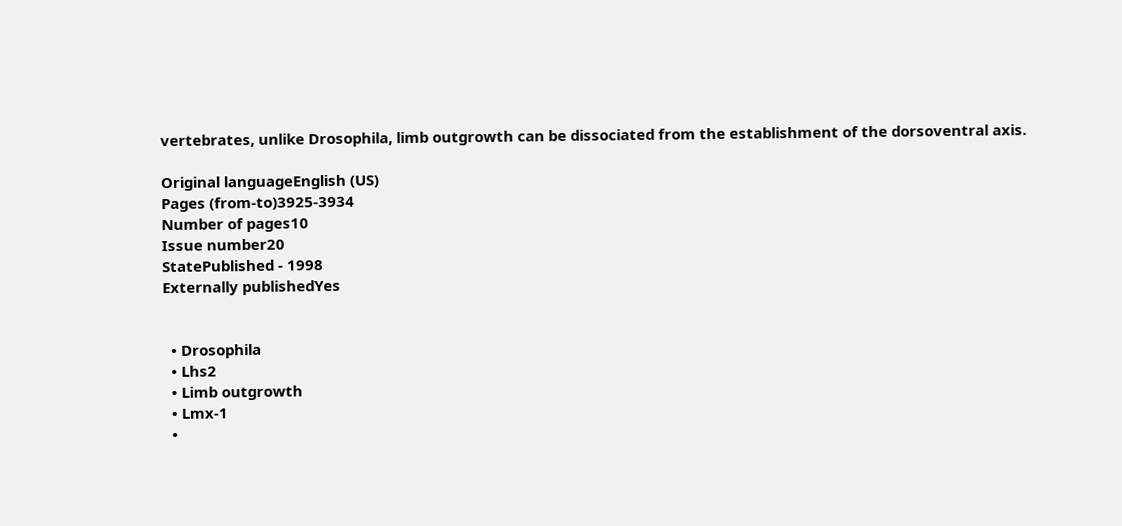vertebrates, unlike Drosophila, limb outgrowth can be dissociated from the establishment of the dorsoventral axis.

Original languageEnglish (US)
Pages (from-to)3925-3934
Number of pages10
Issue number20
StatePublished - 1998
Externally publishedYes


  • Drosophila
  • Lhs2
  • Limb outgrowth
  • Lmx-1
  •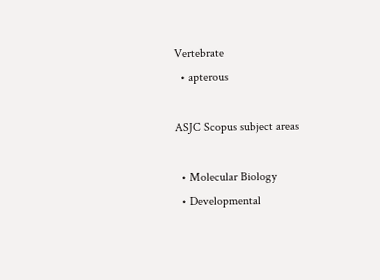Vertebrate
  • apterous

ASJC Scopus subject areas

  • Molecular Biology
  • Developmental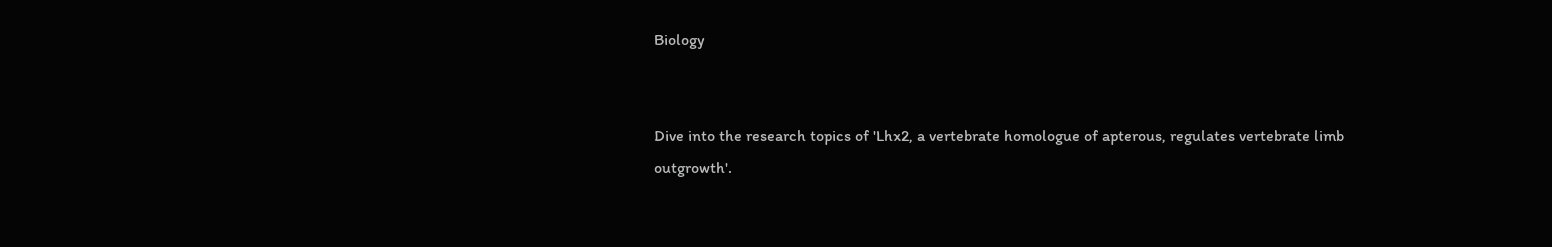Biology


Dive into the research topics of 'Lhx2, a vertebrate homologue of apterous, regulates vertebrate limb outgrowth'.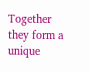Together they form a unique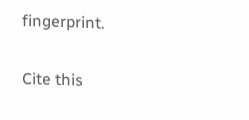fingerprint.

Cite this